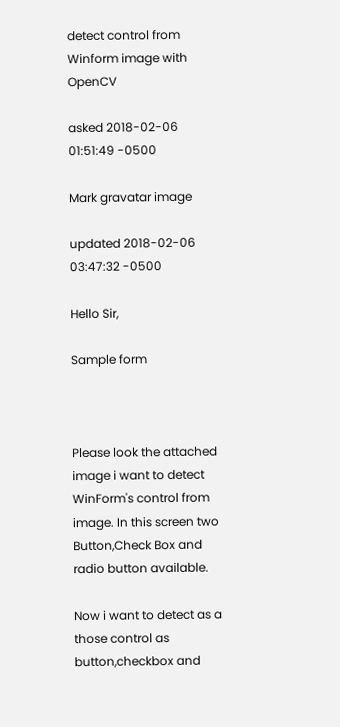detect control from Winform image with OpenCV

asked 2018-02-06 01:51:49 -0500

Mark gravatar image

updated 2018-02-06 03:47:32 -0500

Hello Sir,

Sample form



Please look the attached image i want to detect WinForm's control from image. In this screen two Button,Check Box and radio button available.

Now i want to detect as a those control as button,checkbox and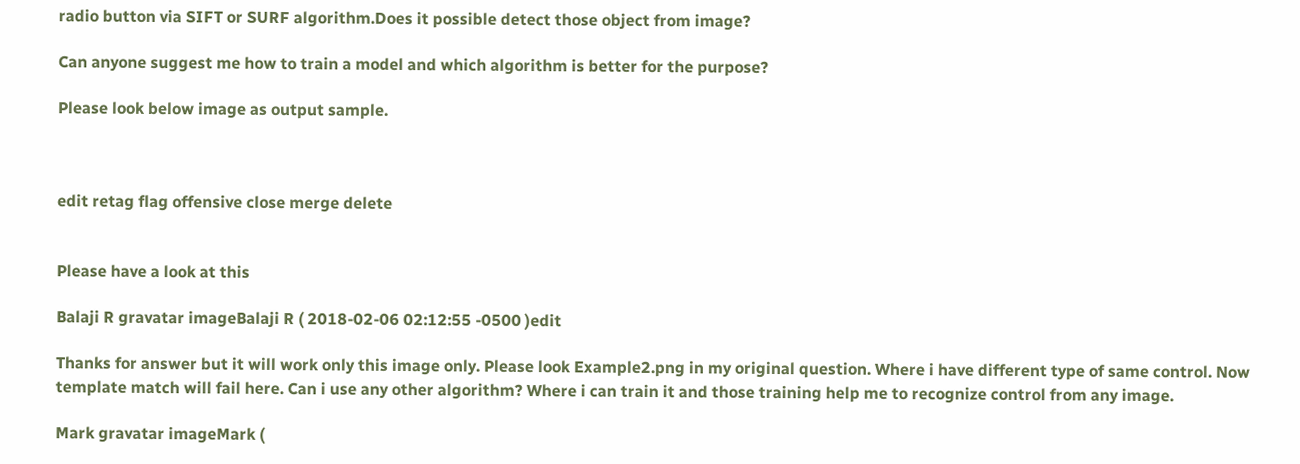radio button via SIFT or SURF algorithm.Does it possible detect those object from image?

Can anyone suggest me how to train a model and which algorithm is better for the purpose?

Please look below image as output sample.



edit retag flag offensive close merge delete


Please have a look at this

Balaji R gravatar imageBalaji R ( 2018-02-06 02:12:55 -0500 )edit

Thanks for answer but it will work only this image only. Please look Example2.png in my original question. Where i have different type of same control. Now template match will fail here. Can i use any other algorithm? Where i can train it and those training help me to recognize control from any image.

Mark gravatar imageMark (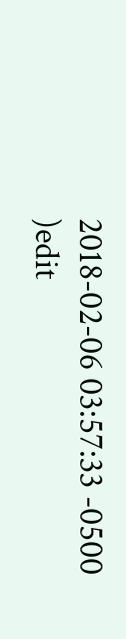2018-02-06 03:57:33 -0500 )edit